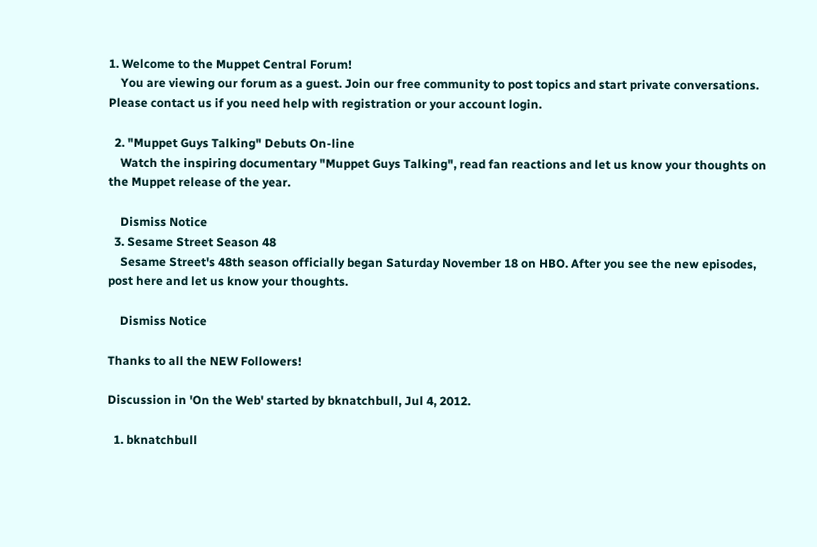1. Welcome to the Muppet Central Forum!
    You are viewing our forum as a guest. Join our free community to post topics and start private conversations. Please contact us if you need help with registration or your account login.

  2. "Muppet Guys Talking" Debuts On-line
    Watch the inspiring documentary "Muppet Guys Talking", read fan reactions and let us know your thoughts on the Muppet release of the year.

    Dismiss Notice
  3. Sesame Street Season 48
    Sesame Street's 48th season officially began Saturday November 18 on HBO. After you see the new episodes, post here and let us know your thoughts.

    Dismiss Notice

Thanks to all the NEW Followers!

Discussion in 'On the Web' started by bknatchbull, Jul 4, 2012.

  1. bknatchbull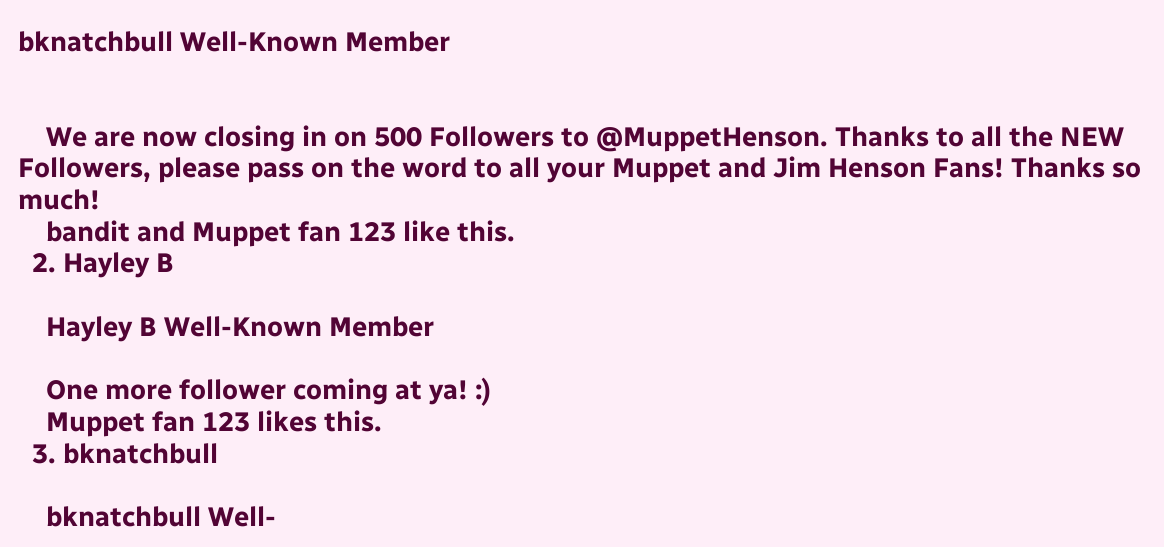bknatchbull Well-Known Member


    We are now closing in on 500 Followers to @MuppetHenson. Thanks to all the NEW Followers, please pass on the word to all your Muppet and Jim Henson Fans! Thanks so much!
    bandit and Muppet fan 123 like this.
  2. Hayley B

    Hayley B Well-Known Member

    One more follower coming at ya! :)
    Muppet fan 123 likes this.
  3. bknatchbull

    bknatchbull Well-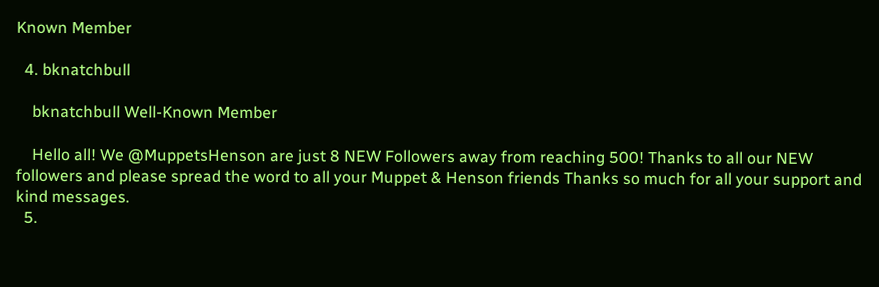Known Member

  4. bknatchbull

    bknatchbull Well-Known Member

    Hello all! We @MuppetsHenson are just 8 NEW Followers away from reaching 500! Thanks to all our NEW followers and please spread the word to all your Muppet & Henson friends Thanks so much for all your support and kind messages.
  5.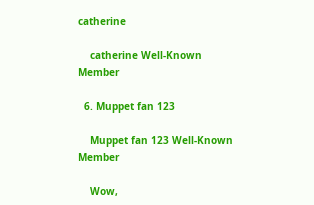catherine

    catherine Well-Known Member

  6. Muppet fan 123

    Muppet fan 123 Well-Known Member

    Wow,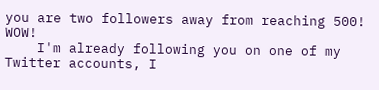you are two followers away from reaching 500! WOW!
    I'm already following you on one of my Twitter accounts, I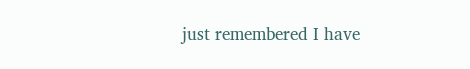just remembered I have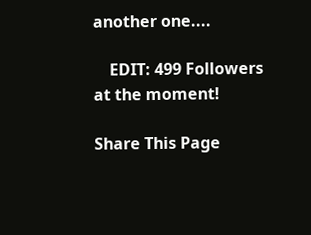another one....

    EDIT: 499 Followers at the moment!

Share This Page